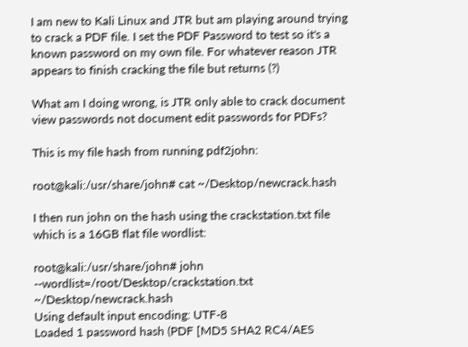I am new to Kali Linux and JTR but am playing around trying to crack a PDF file. I set the PDF Password to test so it's a known password on my own file. For whatever reason JTR appears to finish cracking the file but returns (?)

What am I doing wrong, is JTR only able to crack document view passwords not document edit passwords for PDFs?

This is my file hash from running pdf2john:

root@kali:/usr/share/john# cat ~/Desktop/newcrack.hash

I then run john on the hash using the crackstation.txt file which is a 16GB flat file wordlist:

root@kali:/usr/share/john# john --wordlist=/root/Desktop/crackstation.txt ~/Desktop/newcrack.hash
Using default input encoding: UTF-8
Loaded 1 password hash (PDF [MD5 SHA2 RC4/AES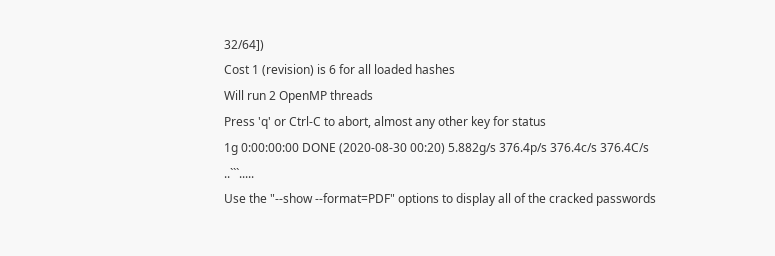32/64])
Cost 1 (revision) is 6 for all loaded hashes
Will run 2 OpenMP threads
Press 'q' or Ctrl-C to abort, almost any other key for status
1g 0:00:00:00 DONE (2020-08-30 00:20) 5.882g/s 376.4p/s 376.4c/s 376.4C/s ..```.....
Use the "--show --format=PDF" options to display all of the cracked passwords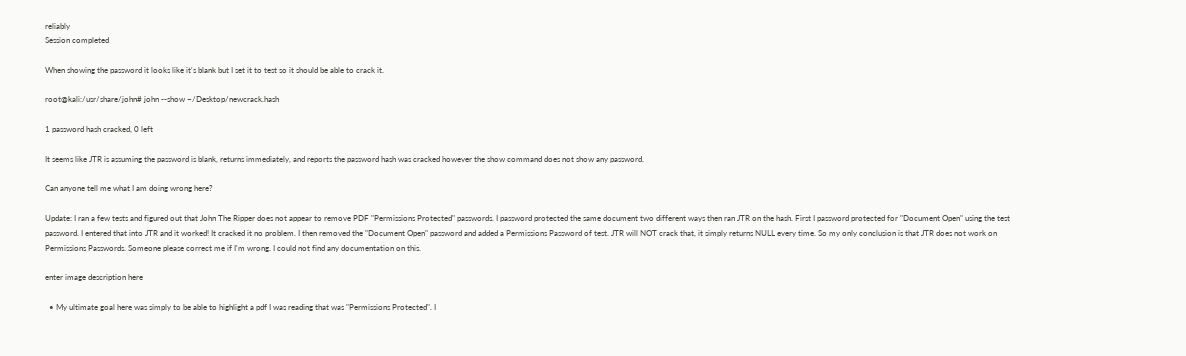reliably
Session completed

When showing the password it looks like it's blank but I set it to test so it should be able to crack it.

root@kali:/usr/share/john# john --show ~/Desktop/newcrack.hash

1 password hash cracked, 0 left

It seems like JTR is assuming the password is blank, returns immediately, and reports the password hash was cracked however the show command does not show any password.

Can anyone tell me what I am doing wrong here?

Update: I ran a few tests and figured out that John The Ripper does not appear to remove PDF "Permissions Protected" passwords. I password protected the same document two different ways then ran JTR on the hash. First I password protected for "Document Open" using the test password. I entered that into JTR and it worked! It cracked it no problem. I then removed the "Document Open" password and added a Permissions Password of test. JTR will NOT crack that, it simply returns NULL every time. So my only conclusion is that JTR does not work on Permissions Passwords. Someone please correct me if I'm wrong. I could not find any documentation on this.

enter image description here

  • My ultimate goal here was simply to be able to highlight a pdf I was reading that was "Permissions Protected". I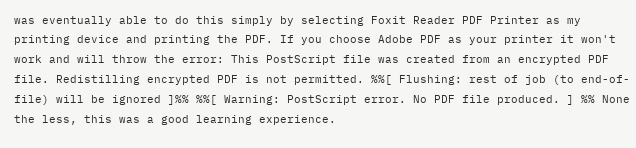was eventually able to do this simply by selecting Foxit Reader PDF Printer as my printing device and printing the PDF. If you choose Adobe PDF as your printer it won't work and will throw the error: This PostScript file was created from an encrypted PDF file. Redistilling encrypted PDF is not permitted. %%[ Flushing: rest of job (to end-of-file) will be ignored ]%% %%[ Warning: PostScript error. No PDF file produced. ] %% None the less, this was a good learning experience.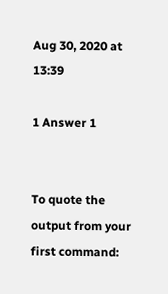Aug 30, 2020 at 13:39

1 Answer 1


To quote the output from your first command: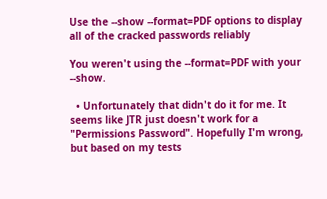Use the --show --format=PDF options to display all of the cracked passwords reliably

You weren't using the --format=PDF with your --show.

  • Unfortunately that didn't do it for me. It seems like JTR just doesn't work for a "Permissions Password". Hopefully I'm wrong, but based on my tests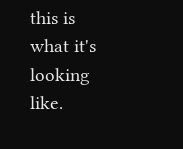this is what it's looking like.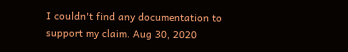I couldn't find any documentation to support my claim. Aug 30, 2020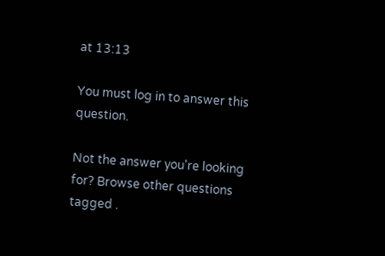at 13:13

You must log in to answer this question.

Not the answer you're looking for? Browse other questions tagged .